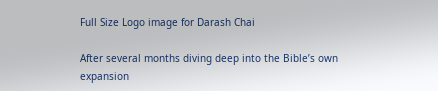Full Size Logo image for Darash Chai

After several months diving deep into the Bible’s own expansion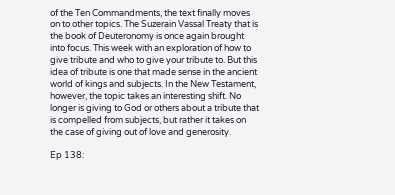of the Ten Commandments, the text finally moves on to other topics. The Suzerain Vassal Treaty that is the book of Deuteronomy is once again brought into focus. This week with an exploration of how to give tribute and who to give your tribute to. But this idea of tribute is one that made sense in the ancient world of kings and subjects. In the New Testament, however, the topic takes an interesting shift. No longer is giving to God or others about a tribute that is compelled from subjects, but rather it takes on the case of giving out of love and generosity.

Ep 138: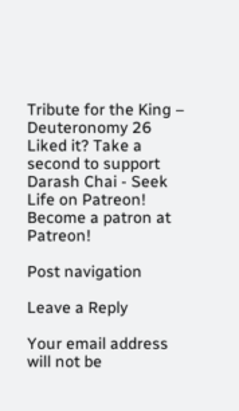Tribute for the King – Deuteronomy 26
Liked it? Take a second to support Darash Chai - Seek Life on Patreon!
Become a patron at Patreon!

Post navigation

Leave a Reply

Your email address will not be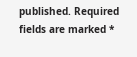published. Required fields are marked *